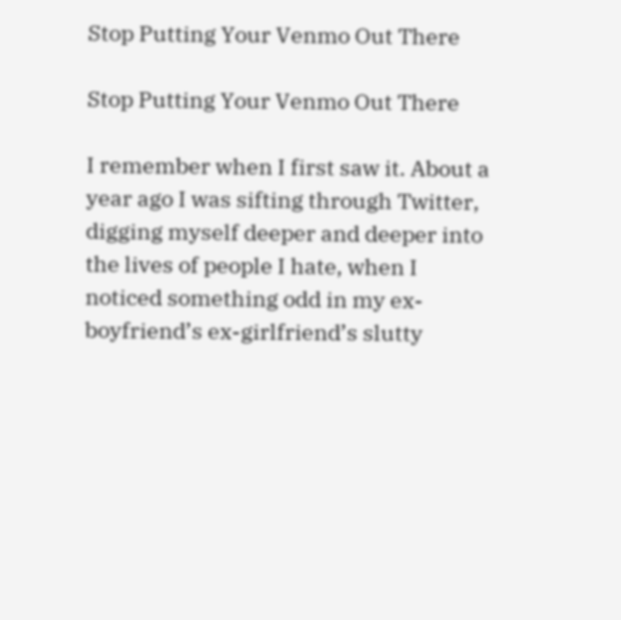Stop Putting Your Venmo Out There

Stop Putting Your Venmo Out There

I remember when I first saw it. About a year ago I was sifting through Twitter, digging myself deeper and deeper into the lives of people I hate, when I noticed something odd in my ex-boyfriend’s ex-girlfriend’s slutty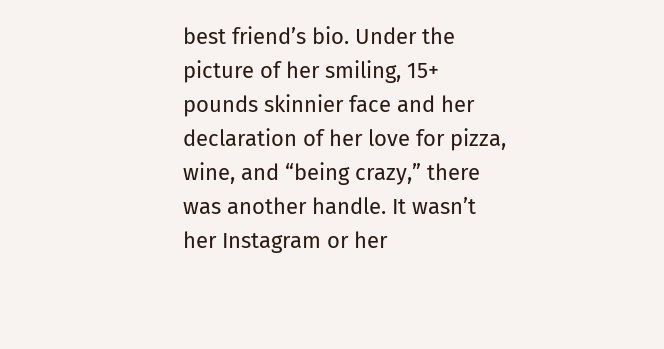best friend’s bio. Under the picture of her smiling, 15+ pounds skinnier face and her declaration of her love for pizza, wine, and “being crazy,” there was another handle. It wasn’t her Instagram or her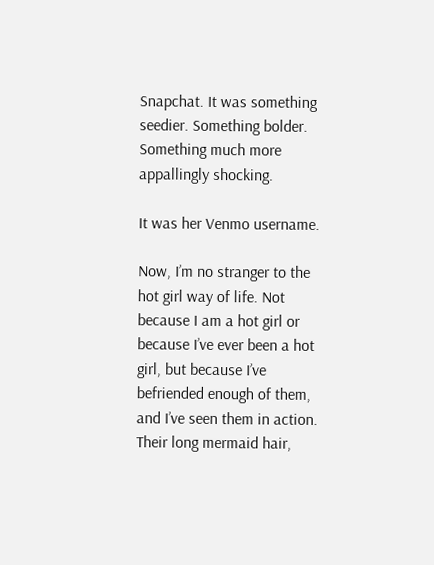Snapchat. It was something seedier. Something bolder. Something much more appallingly shocking.

It was her Venmo username.

Now, I’m no stranger to the hot girl way of life. Not because I am a hot girl or because I’ve ever been a hot girl, but because I’ve befriended enough of them, and I’ve seen them in action. Their long mermaid hair,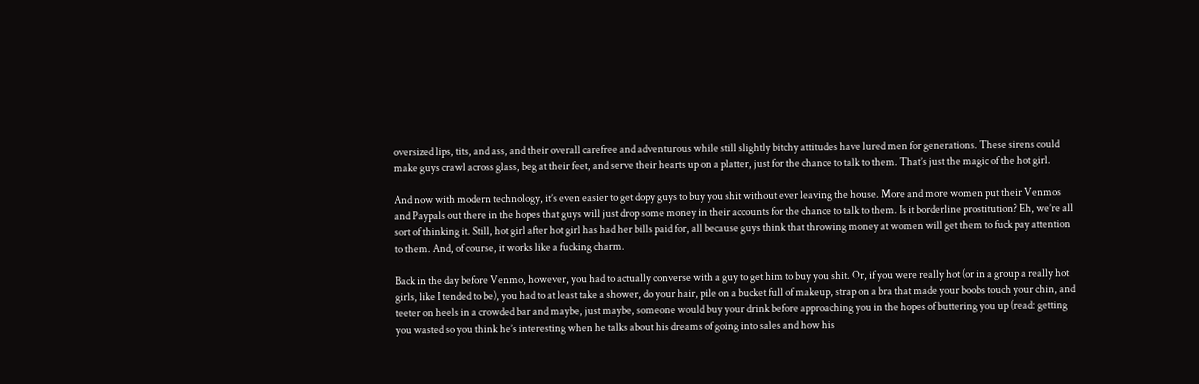oversized lips, tits, and ass, and their overall carefree and adventurous while still slightly bitchy attitudes have lured men for generations. These sirens could make guys crawl across glass, beg at their feet, and serve their hearts up on a platter, just for the chance to talk to them. That’s just the magic of the hot girl.

And now with modern technology, it’s even easier to get dopy guys to buy you shit without ever leaving the house. More and more women put their Venmos and Paypals out there in the hopes that guys will just drop some money in their accounts for the chance to talk to them. Is it borderline prostitution? Eh, we’re all sort of thinking it. Still, hot girl after hot girl has had her bills paid for, all because guys think that throwing money at women will get them to fuck pay attention to them. And, of course, it works like a fucking charm.

Back in the day before Venmo, however, you had to actually converse with a guy to get him to buy you shit. Or, if you were really hot (or in a group a really hot girls, like I tended to be), you had to at least take a shower, do your hair, pile on a bucket full of makeup, strap on a bra that made your boobs touch your chin, and teeter on heels in a crowded bar and maybe, just maybe, someone would buy your drink before approaching you in the hopes of buttering you up (read: getting you wasted so you think he’s interesting when he talks about his dreams of going into sales and how his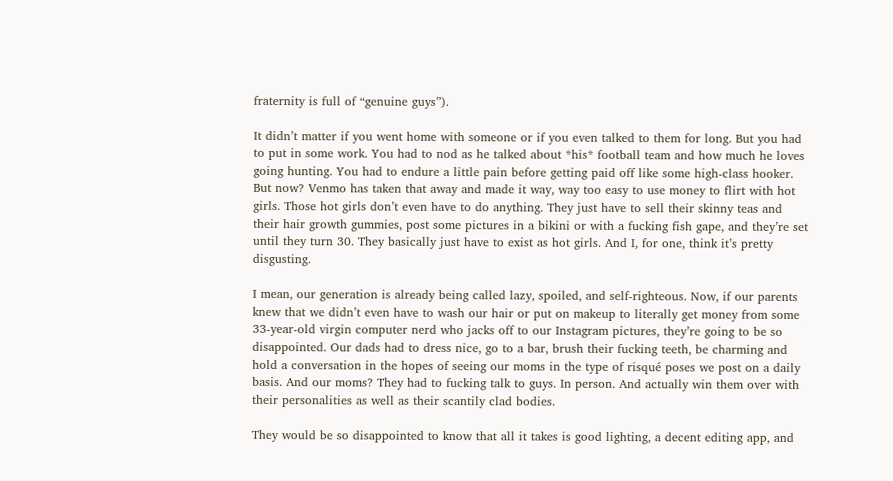fraternity is full of “genuine guys”).

It didn’t matter if you went home with someone or if you even talked to them for long. But you had to put in some work. You had to nod as he talked about *his* football team and how much he loves going hunting. You had to endure a little pain before getting paid off like some high-class hooker. But now? Venmo has taken that away and made it way, way too easy to use money to flirt with hot girls. Those hot girls don’t even have to do anything. They just have to sell their skinny teas and their hair growth gummies, post some pictures in a bikini or with a fucking fish gape, and they’re set until they turn 30. They basically just have to exist as hot girls. And I, for one, think it’s pretty disgusting.

I mean, our generation is already being called lazy, spoiled, and self-righteous. Now, if our parents knew that we didn’t even have to wash our hair or put on makeup to literally get money from some 33-year-old virgin computer nerd who jacks off to our Instagram pictures, they’re going to be so disappointed. Our dads had to dress nice, go to a bar, brush their fucking teeth, be charming and hold a conversation in the hopes of seeing our moms in the type of risqué poses we post on a daily basis. And our moms? They had to fucking talk to guys. In person. And actually win them over with their personalities as well as their scantily clad bodies.

They would be so disappointed to know that all it takes is good lighting, a decent editing app, and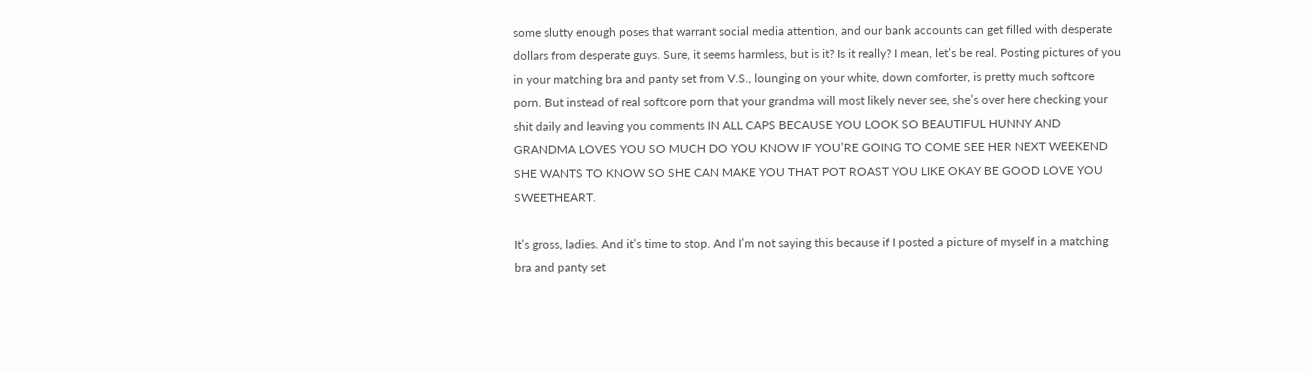some slutty enough poses that warrant social media attention, and our bank accounts can get filled with desperate dollars from desperate guys. Sure, it seems harmless, but is it? Is it really? I mean, let’s be real. Posting pictures of you in your matching bra and panty set from V.S., lounging on your white, down comforter, is pretty much softcore porn. But instead of real softcore porn that your grandma will most likely never see, she’s over here checking your shit daily and leaving you comments IN ALL CAPS BECAUSE YOU LOOK SO BEAUTIFUL HUNNY AND GRANDMA LOVES YOU SO MUCH DO YOU KNOW IF YOU’RE GOING TO COME SEE HER NEXT WEEKEND SHE WANTS TO KNOW SO SHE CAN MAKE YOU THAT POT ROAST YOU LIKE OKAY BE GOOD LOVE YOU SWEETHEART.

It’s gross, ladies. And it’s time to stop. And I’m not saying this because if I posted a picture of myself in a matching bra and panty set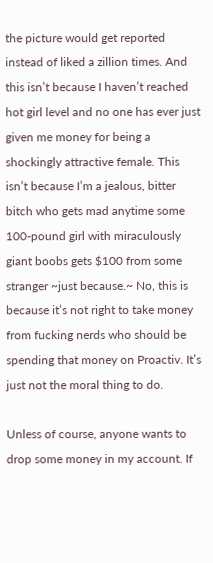the picture would get reported instead of liked a zillion times. And this isn’t because I haven’t reached hot girl level and no one has ever just given me money for being a shockingly attractive female. This isn’t because I’m a jealous, bitter bitch who gets mad anytime some 100-pound girl with miraculously giant boobs gets $100 from some stranger ~just because.~ No, this is because it’s not right to take money from fucking nerds who should be spending that money on Proactiv. It’s just not the moral thing to do.

Unless of course, anyone wants to drop some money in my account. If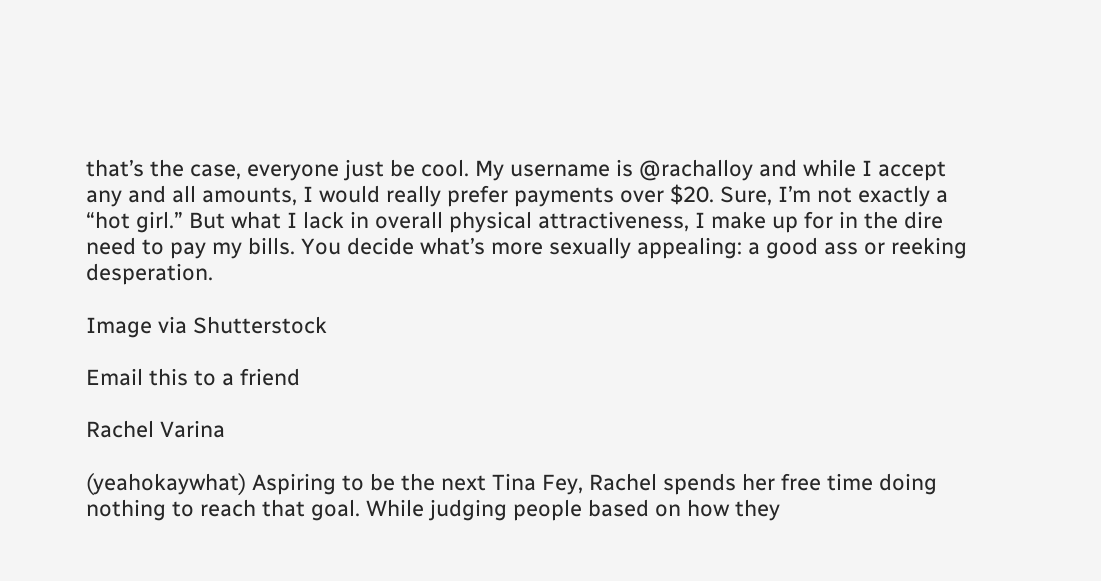that’s the case, everyone just be cool. My username is @rachalloy and while I accept any and all amounts, I would really prefer payments over $20. Sure, I’m not exactly a “hot girl.” But what I lack in overall physical attractiveness, I make up for in the dire need to pay my bills. You decide what’s more sexually appealing: a good ass or reeking desperation.

Image via Shutterstock

Email this to a friend

Rachel Varina

(yeahokaywhat) Aspiring to be the next Tina Fey, Rachel spends her free time doing nothing to reach that goal. While judging people based on how they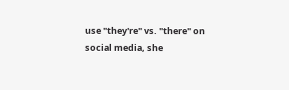use "they're" vs. "there" on social media, she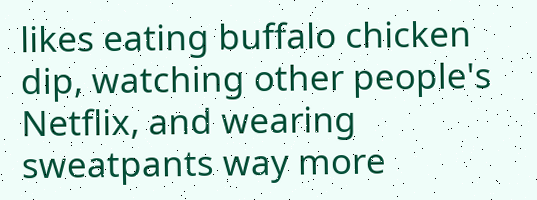likes eating buffalo chicken dip, watching other people's Netflix, and wearing sweatpants way more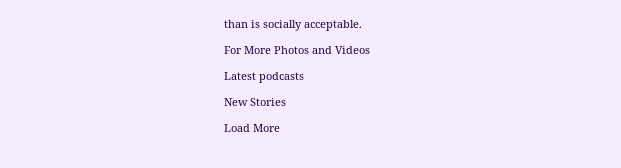than is socially acceptable.

For More Photos and Videos

Latest podcasts

New Stories

Load More